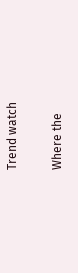Trend watch

Where the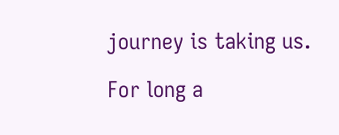journey is taking us.

For long a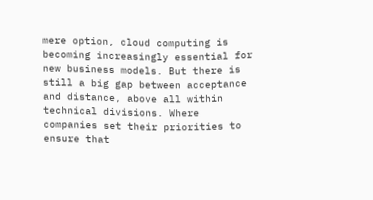mere option, cloud computing is becoming increasingly essential for new business models. But there is still a big gap between acceptance and distance, above all within technical divisions. Where companies set their priorities to ensure that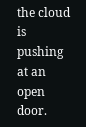the cloud is pushing at an open door.